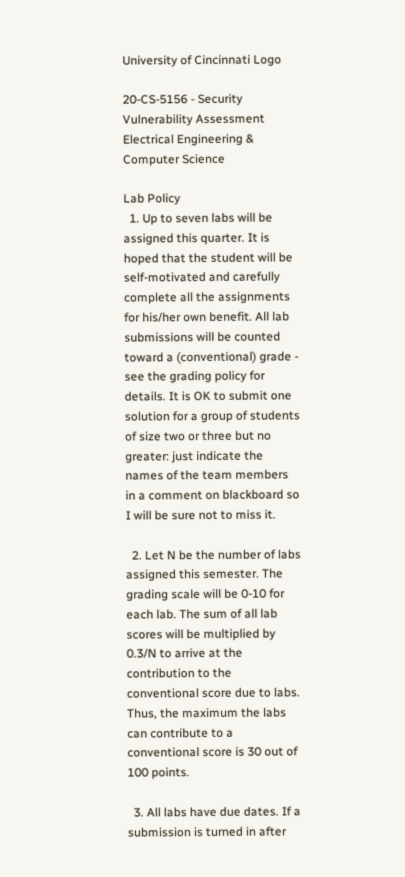University of Cincinnati Logo

20-CS-5156 - Security Vulnerability Assessment
Electrical Engineering & Computer Science

Lab Policy
  1. Up to seven labs will be assigned this quarter. It is hoped that the student will be self-motivated and carefully complete all the assignments for his/her own benefit. All lab submissions will be counted toward a (conventional) grade - see the grading policy for details. It is OK to submit one solution for a group of students of size two or three but no greater: just indicate the names of the team members in a comment on blackboard so I will be sure not to miss it.

  2. Let N be the number of labs assigned this semester. The grading scale will be 0-10 for each lab. The sum of all lab scores will be multiplied by 0.3/N to arrive at the contribution to the conventional score due to labs. Thus, the maximum the labs can contribute to a conventional score is 30 out of 100 points.

  3. All labs have due dates. If a submission is turned in after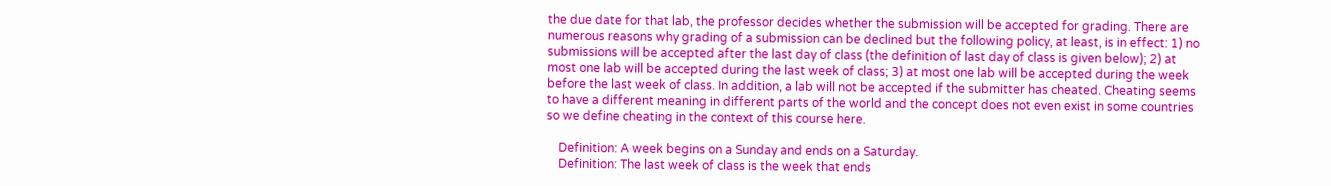the due date for that lab, the professor decides whether the submission will be accepted for grading. There are numerous reasons why grading of a submission can be declined but the following policy, at least, is in effect: 1) no submissions will be accepted after the last day of class (the definition of last day of class is given below); 2) at most one lab will be accepted during the last week of class; 3) at most one lab will be accepted during the week before the last week of class. In addition, a lab will not be accepted if the submitter has cheated. Cheating seems to have a different meaning in different parts of the world and the concept does not even exist in some countries so we define cheating in the context of this course here.

    Definition: A week begins on a Sunday and ends on a Saturday.
    Definition: The last week of class is the week that ends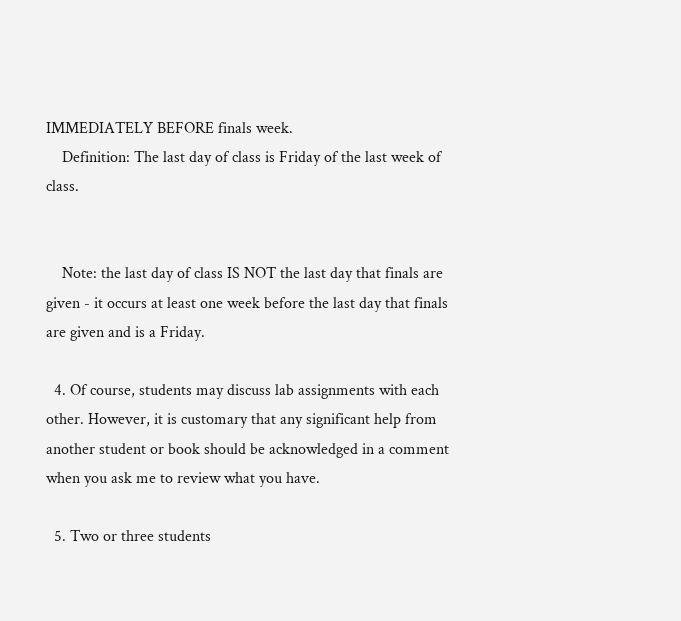IMMEDIATELY BEFORE finals week.
    Definition: The last day of class is Friday of the last week of class.


    Note: the last day of class IS NOT the last day that finals are given - it occurs at least one week before the last day that finals are given and is a Friday.

  4. Of course, students may discuss lab assignments with each other. However, it is customary that any significant help from another student or book should be acknowledged in a comment when you ask me to review what you have.

  5. Two or three students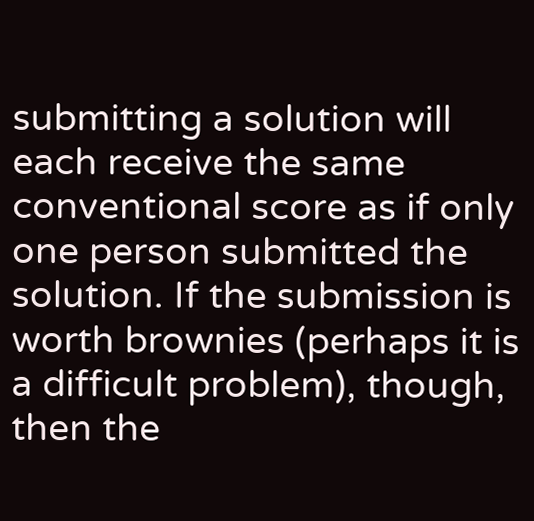submitting a solution will each receive the same conventional score as if only one person submitted the solution. If the submission is worth brownies (perhaps it is a difficult problem), though, then the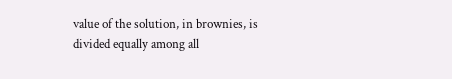value of the solution, in brownies, is divided equally among all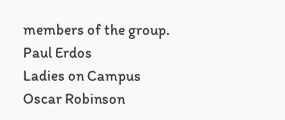members of the group.
Paul Erdos
Ladies on Campus
Oscar Robinson